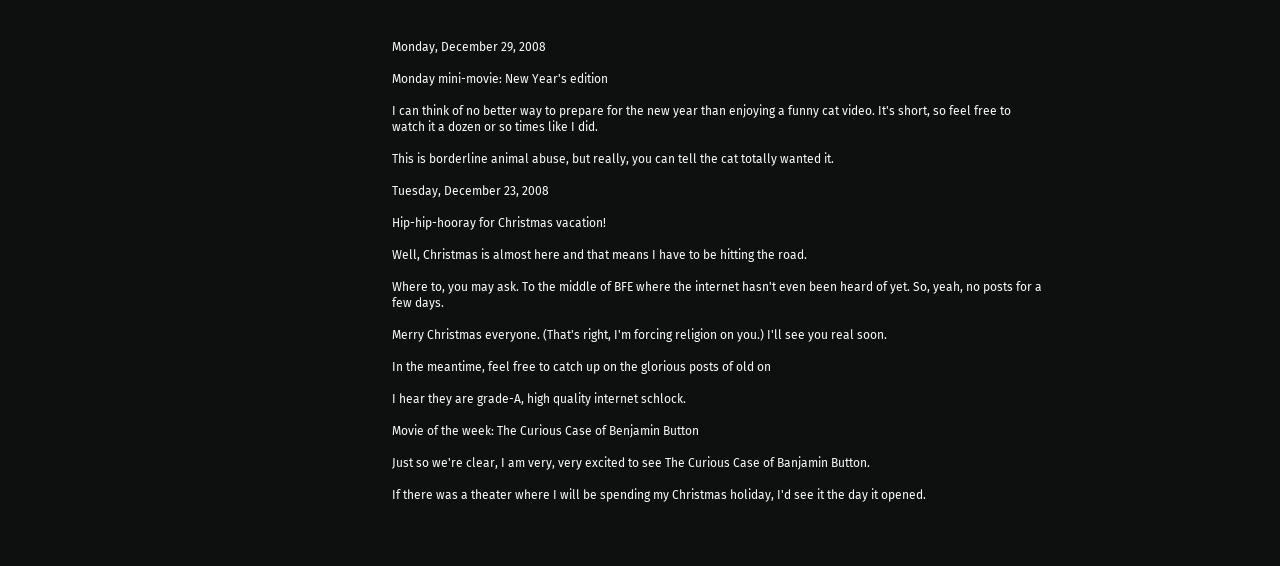Monday, December 29, 2008

Monday mini-movie: New Year's edition

I can think of no better way to prepare for the new year than enjoying a funny cat video. It's short, so feel free to watch it a dozen or so times like I did.

This is borderline animal abuse, but really, you can tell the cat totally wanted it.

Tuesday, December 23, 2008

Hip-hip-hooray for Christmas vacation!

Well, Christmas is almost here and that means I have to be hitting the road.

Where to, you may ask. To the middle of BFE where the internet hasn't even been heard of yet. So, yeah, no posts for a few days.

Merry Christmas everyone. (That's right, I'm forcing religion on you.) I'll see you real soon.

In the meantime, feel free to catch up on the glorious posts of old on

I hear they are grade-A, high quality internet schlock.

Movie of the week: The Curious Case of Benjamin Button

Just so we're clear, I am very, very excited to see The Curious Case of Banjamin Button.

If there was a theater where I will be spending my Christmas holiday, I'd see it the day it opened.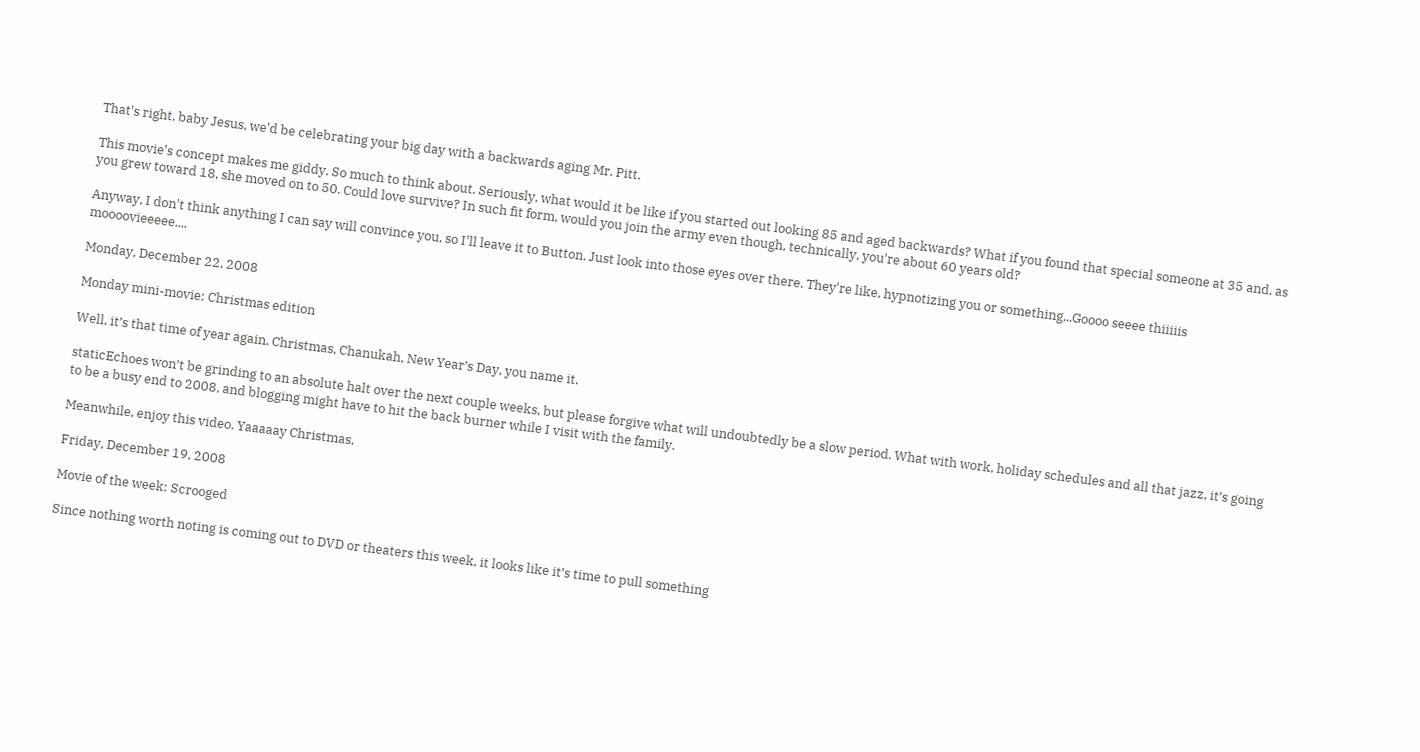That's right, baby Jesus, we'd be celebrating your big day with a backwards aging Mr. Pitt.

This movie's concept makes me giddy. So much to think about. Seriously, what would it be like if you started out looking 85 and aged backwards? What if you found that special someone at 35 and, as you grew toward 18, she moved on to 50. Could love survive? In such fit form, would you join the army even though, technically, you're about 60 years old?

Anyway, I don't think anything I can say will convince you, so I'll leave it to Button. Just look into those eyes over there. They're like, hypnotizing you or something...Goooo seeee thiiiiis moooovieeeee....

Monday, December 22, 2008

Monday mini-movie: Christmas edition

Well, it’s that time of year again. Christmas, Chanukah, New Year’s Day, you name it.

staticEchoes won’t be grinding to an absolute halt over the next couple weeks, but please forgive what will undoubtedly be a slow period. What with work, holiday schedules and all that jazz, it’s going to be a busy end to 2008, and blogging might have to hit the back burner while I visit with the family.

Meanwhile, enjoy this video. Yaaaaay Christmas.

Friday, December 19, 2008

Movie of the week: Scrooged

Since nothing worth noting is coming out to DVD or theaters this week, it looks like it’s time to pull something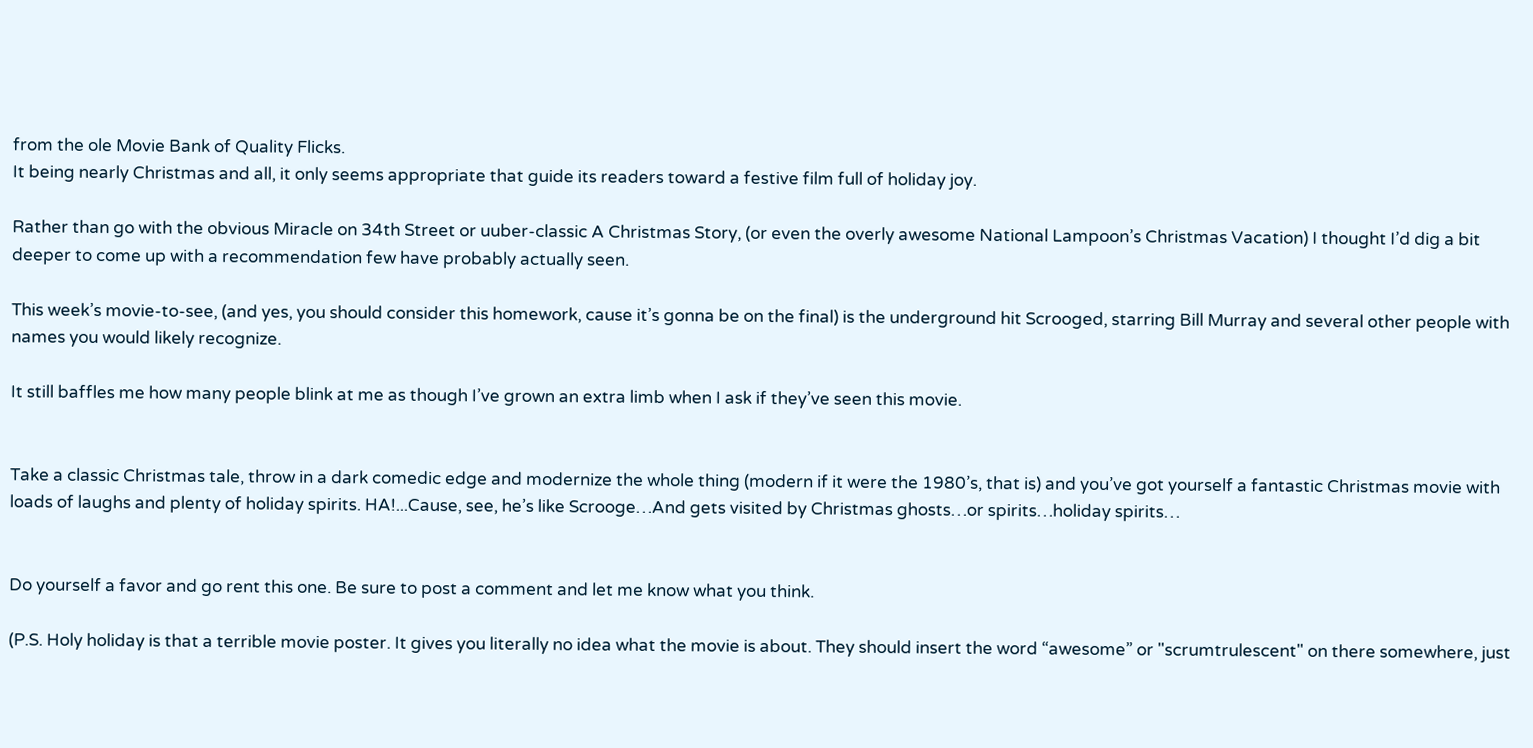from the ole Movie Bank of Quality Flicks.
It being nearly Christmas and all, it only seems appropriate that guide its readers toward a festive film full of holiday joy.

Rather than go with the obvious Miracle on 34th Street or uuber-classic A Christmas Story, (or even the overly awesome National Lampoon’s Christmas Vacation) I thought I’d dig a bit deeper to come up with a recommendation few have probably actually seen.

This week’s movie-to-see, (and yes, you should consider this homework, cause it’s gonna be on the final) is the underground hit Scrooged, starring Bill Murray and several other people with names you would likely recognize.

It still baffles me how many people blink at me as though I’ve grown an extra limb when I ask if they’ve seen this movie.


Take a classic Christmas tale, throw in a dark comedic edge and modernize the whole thing (modern if it were the 1980’s, that is) and you’ve got yourself a fantastic Christmas movie with loads of laughs and plenty of holiday spirits. HA!...Cause, see, he’s like Scrooge…And gets visited by Christmas ghosts…or spirits…holiday spirits…


Do yourself a favor and go rent this one. Be sure to post a comment and let me know what you think.

(P.S. Holy holiday is that a terrible movie poster. It gives you literally no idea what the movie is about. They should insert the word “awesome” or "scrumtrulescent" on there somewhere, just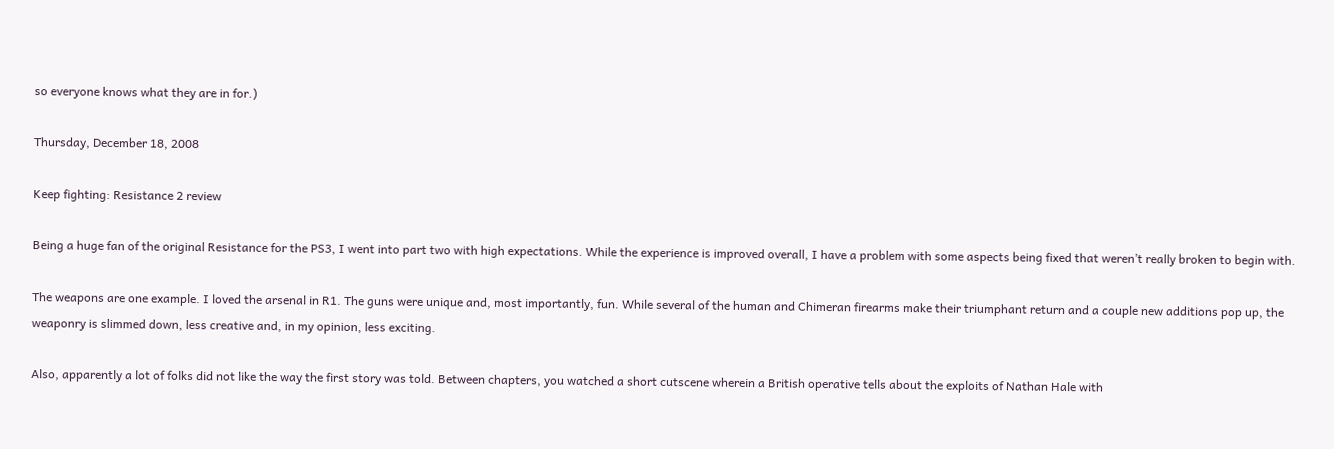so everyone knows what they are in for.)

Thursday, December 18, 2008

Keep fighting: Resistance 2 review

Being a huge fan of the original Resistance for the PS3, I went into part two with high expectations. While the experience is improved overall, I have a problem with some aspects being fixed that weren’t really broken to begin with.

The weapons are one example. I loved the arsenal in R1. The guns were unique and, most importantly, fun. While several of the human and Chimeran firearms make their triumphant return and a couple new additions pop up, the weaponry is slimmed down, less creative and, in my opinion, less exciting.

Also, apparently a lot of folks did not like the way the first story was told. Between chapters, you watched a short cutscene wherein a British operative tells about the exploits of Nathan Hale with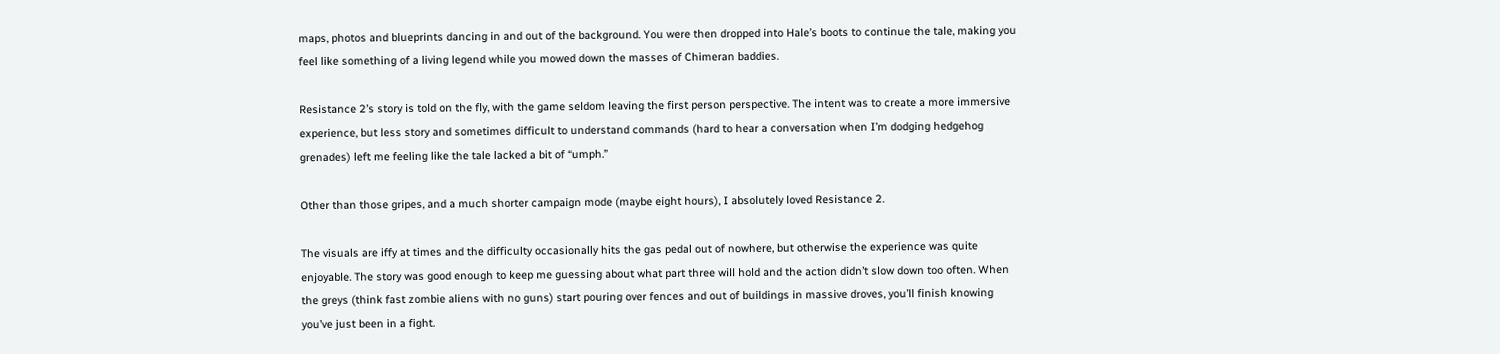maps, photos and blueprints dancing in and out of the background. You were then dropped into Hale’s boots to continue the tale, making you feel like something of a living legend while you mowed down the masses of Chimeran baddies.

Resistance 2’s story is told on the fly, with the game seldom leaving the first person perspective. The intent was to create a more immersive experience, but less story and sometimes difficult to understand commands (hard to hear a conversation when I’m dodging hedgehog grenades) left me feeling like the tale lacked a bit of “umph.”

Other than those gripes, and a much shorter campaign mode (maybe eight hours), I absolutely loved Resistance 2.

The visuals are iffy at times and the difficulty occasionally hits the gas pedal out of nowhere, but otherwise the experience was quite enjoyable. The story was good enough to keep me guessing about what part three will hold and the action didn’t slow down too often. When the greys (think fast zombie aliens with no guns) start pouring over fences and out of buildings in massive droves, you’ll finish knowing you’ve just been in a fight.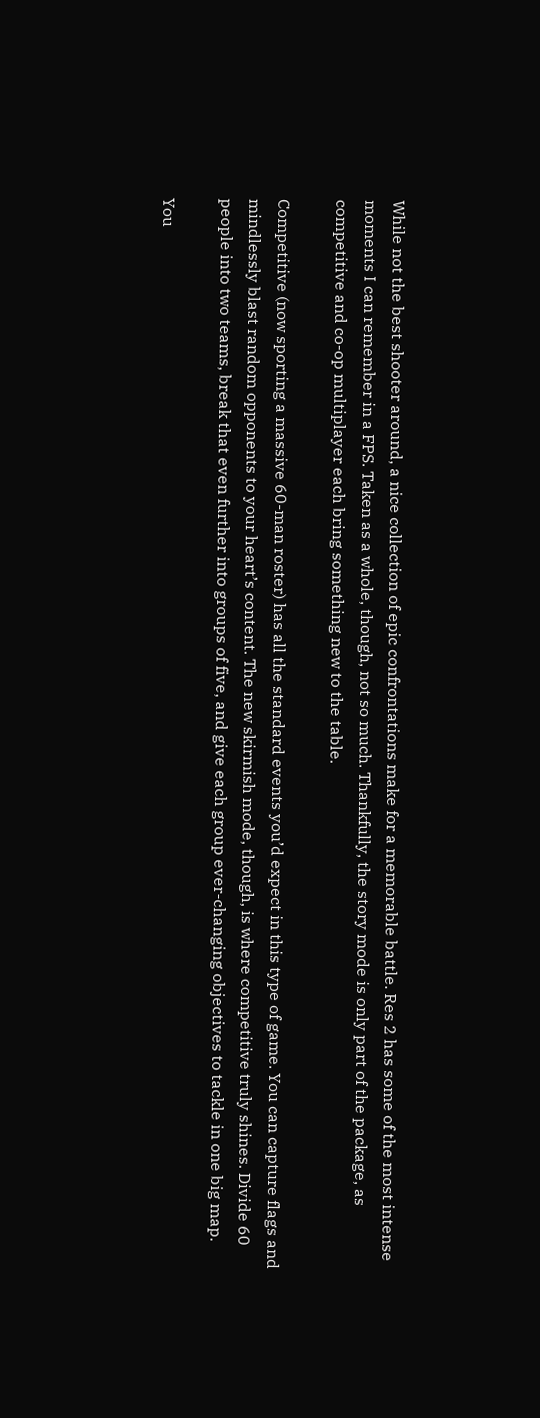While not the best shooter around, a nice collection of epic confrontations make for a memorable battle. Res 2 has some of the most intense moments I can remember in a FPS. Taken as a whole, though, not so much. Thankfully, the story mode is only part of the package, as competitive and co-op multiplayer each bring something new to the table.

Competitive (now sporting a massive 60-man roster) has all the standard events you’d expect in this type of game. You can capture flags and mindlessly blast random opponents to your heart’s content. The new skirmish mode, though, is where competitive truly shines. Divide 60 people into two teams, break that even further into groups of five, and give each group ever-changing objectives to tackle in one big map.

You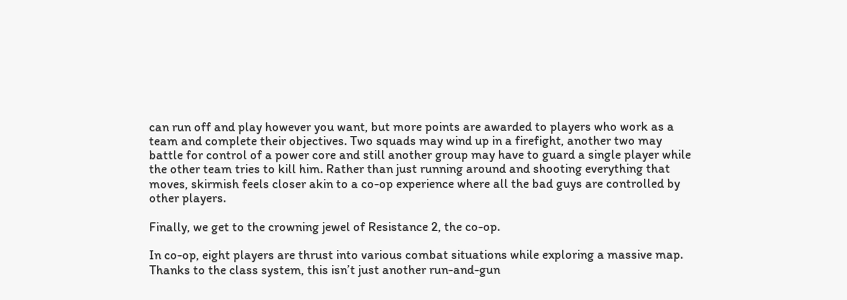can run off and play however you want, but more points are awarded to players who work as a team and complete their objectives. Two squads may wind up in a firefight, another two may battle for control of a power core and still another group may have to guard a single player while the other team tries to kill him. Rather than just running around and shooting everything that moves, skirmish feels closer akin to a co-op experience where all the bad guys are controlled by other players.

Finally, we get to the crowning jewel of Resistance 2, the co-op.

In co-op, eight players are thrust into various combat situations while exploring a massive map. Thanks to the class system, this isn’t just another run-and-gun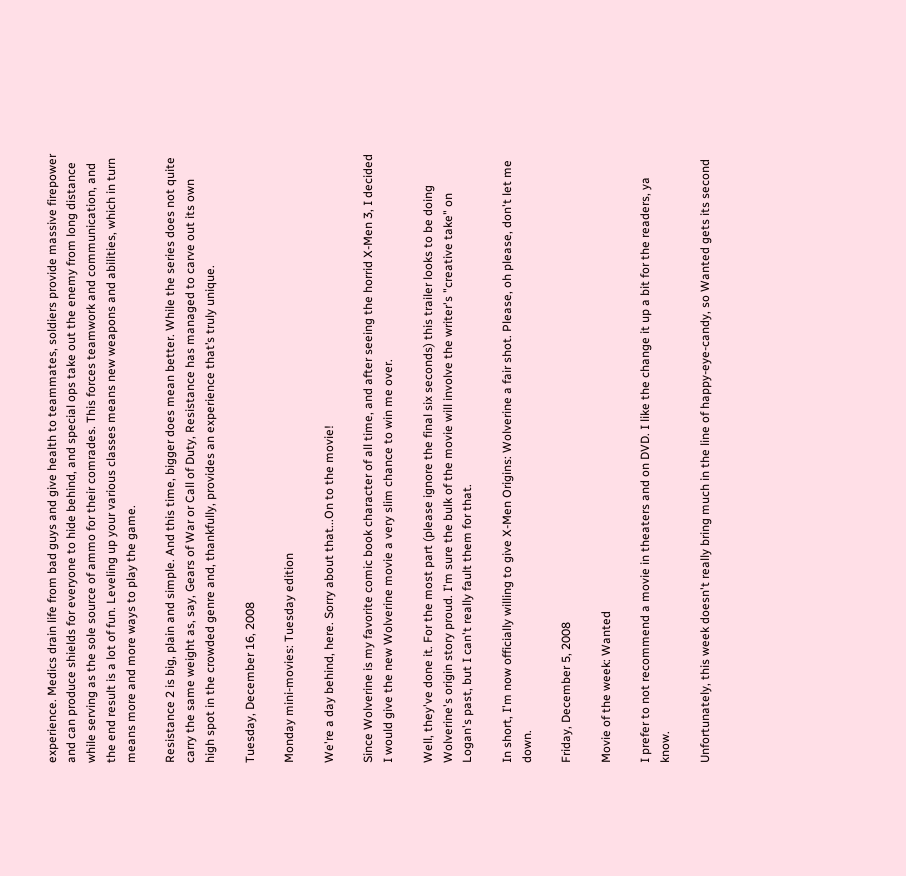experience. Medics drain life from bad guys and give health to teammates, soldiers provide massive firepower and can produce shields for everyone to hide behind, and special ops take out the enemy from long distance while serving as the sole source of ammo for their comrades. This forces teamwork and communication, and the end result is a lot of fun. Leveling up your various classes means new weapons and abilities, which in turn means more and more ways to play the game.

Resistance 2 is big, plain and simple. And this time, bigger does mean better. While the series does not quite carry the same weight as, say, Gears of War or Call of Duty, Resistance has managed to carve out its own high spot in the crowded genre and, thankfully, provides an experience that’s truly unique.

Tuesday, December 16, 2008

Monday mini-movies: Tuesday edition

We're a day behind, here. Sorry about that...On to the movie!

Since Wolverine is my favorite comic book character of all time, and after seeing the horrid X-Men 3, I decided I would give the new Wolverine movie a very slim chance to win me over.

Well, they've done it. For the most part (please ignore the final six seconds) this trailer looks to be doing Wolverine's origin story proud. I'm sure the bulk of the movie will involve the writer's "creative take" on Logan's past, but I can't really fault them for that.

In short, I'm now officially willing to give X-Men Origins: Wolverine a fair shot. Please, oh please, don't let me down.

Friday, December 5, 2008

Movie of the week: Wanted

I prefer to not recommend a movie in theaters and on DVD. I like the change it up a bit for the readers, ya know.

Unfortunately, this week doesn't really bring much in the line of happy-eye-candy, so Wanted gets its second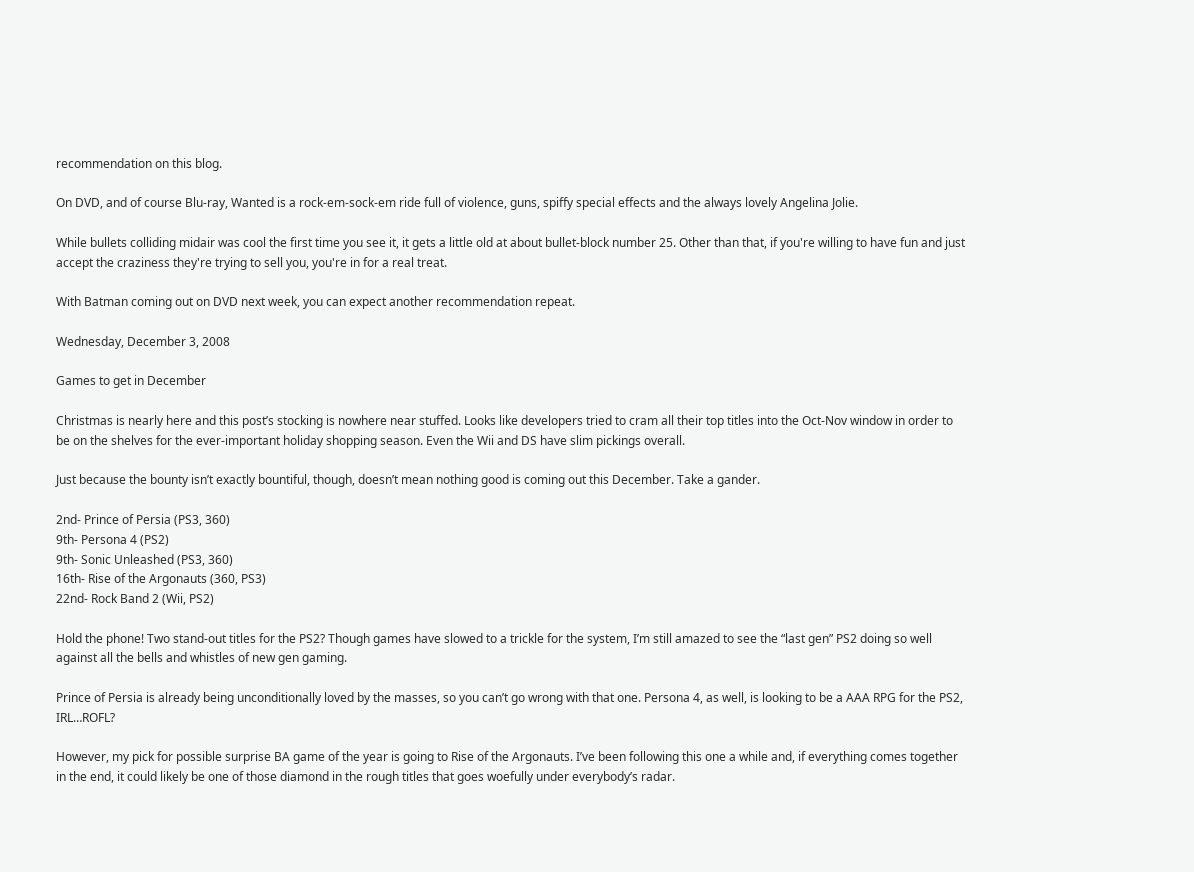recommendation on this blog.

On DVD, and of course Blu-ray, Wanted is a rock-em-sock-em ride full of violence, guns, spiffy special effects and the always lovely Angelina Jolie.

While bullets colliding midair was cool the first time you see it, it gets a little old at about bullet-block number 25. Other than that, if you're willing to have fun and just accept the craziness they're trying to sell you, you're in for a real treat.

With Batman coming out on DVD next week, you can expect another recommendation repeat.

Wednesday, December 3, 2008

Games to get in December

Christmas is nearly here and this post’s stocking is nowhere near stuffed. Looks like developers tried to cram all their top titles into the Oct-Nov window in order to be on the shelves for the ever-important holiday shopping season. Even the Wii and DS have slim pickings overall.

Just because the bounty isn’t exactly bountiful, though, doesn’t mean nothing good is coming out this December. Take a gander.

2nd- Prince of Persia (PS3, 360)
9th- Persona 4 (PS2)
9th- Sonic Unleashed (PS3, 360)
16th- Rise of the Argonauts (360, PS3)
22nd- Rock Band 2 (Wii, PS2)

Hold the phone! Two stand-out titles for the PS2? Though games have slowed to a trickle for the system, I’m still amazed to see the “last gen” PS2 doing so well against all the bells and whistles of new gen gaming.

Prince of Persia is already being unconditionally loved by the masses, so you can’t go wrong with that one. Persona 4, as well, is looking to be a AAA RPG for the PS2, IRL…ROFL?

However, my pick for possible surprise BA game of the year is going to Rise of the Argonauts. I’ve been following this one a while and, if everything comes together in the end, it could likely be one of those diamond in the rough titles that goes woefully under everybody’s radar.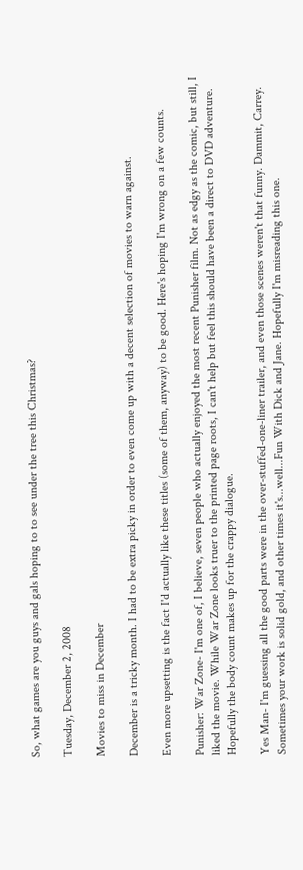So, what games are you guys and gals hoping to to see under the tree this Christmas?

Tuesday, December 2, 2008

Movies to miss in December

December is a tricky month. I had to be extra picky in order to even come up with a decent selection of movies to warn against.

Even more upsetting is the fact I'd actually like these titles (some of them, anyway) to be good. Here's hoping I'm wrong on a few counts.

Punisher: War Zone- I'm one of, I believe, seven people who actually enjoyed the most recent Punisher film. Not as edgy as the comic, but still, I liked the movie. While War Zone looks truer to the printed page roots, I can't help but feel this should have been a direct to DVD adventure. Hopefully the body count makes up for the crappy dialogue.

Yes Man- I'm guessing all the good parts were in the over-stuffed-one-liner trailer, and even those scenes weren't that funny. Dammit, Carrey. Sometimes your work is solid gold, and other times it's...well...Fun With Dick and Jane. Hopefully I'm misreading this one.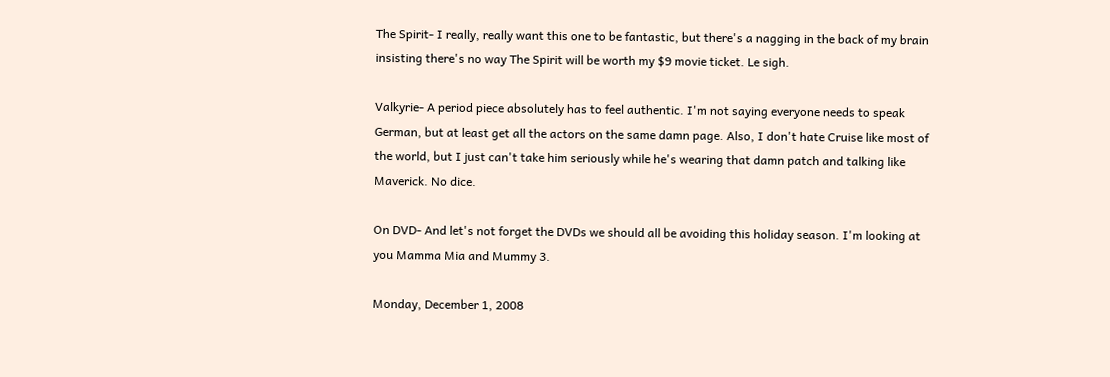The Spirit- I really, really want this one to be fantastic, but there's a nagging in the back of my brain insisting there's no way The Spirit will be worth my $9 movie ticket. Le sigh.

Valkyrie- A period piece absolutely has to feel authentic. I'm not saying everyone needs to speak German, but at least get all the actors on the same damn page. Also, I don't hate Cruise like most of the world, but I just can't take him seriously while he's wearing that damn patch and talking like Maverick. No dice.

On DVD- And let's not forget the DVDs we should all be avoiding this holiday season. I'm looking at you Mamma Mia and Mummy 3.

Monday, December 1, 2008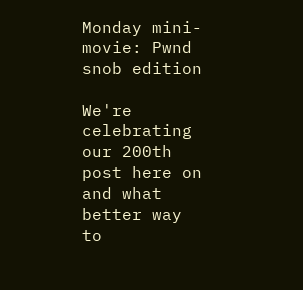Monday mini-movie: Pwnd snob edition

We're celebrating our 200th post here on and what better way to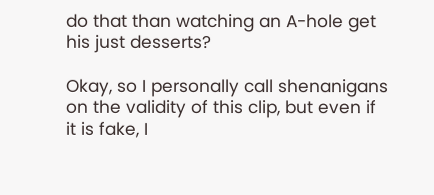do that than watching an A-hole get his just desserts?

Okay, so I personally call shenanigans on the validity of this clip, but even if it is fake, I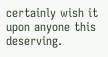certainly wish it upon anyone this deserving.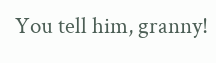You tell him, granny!